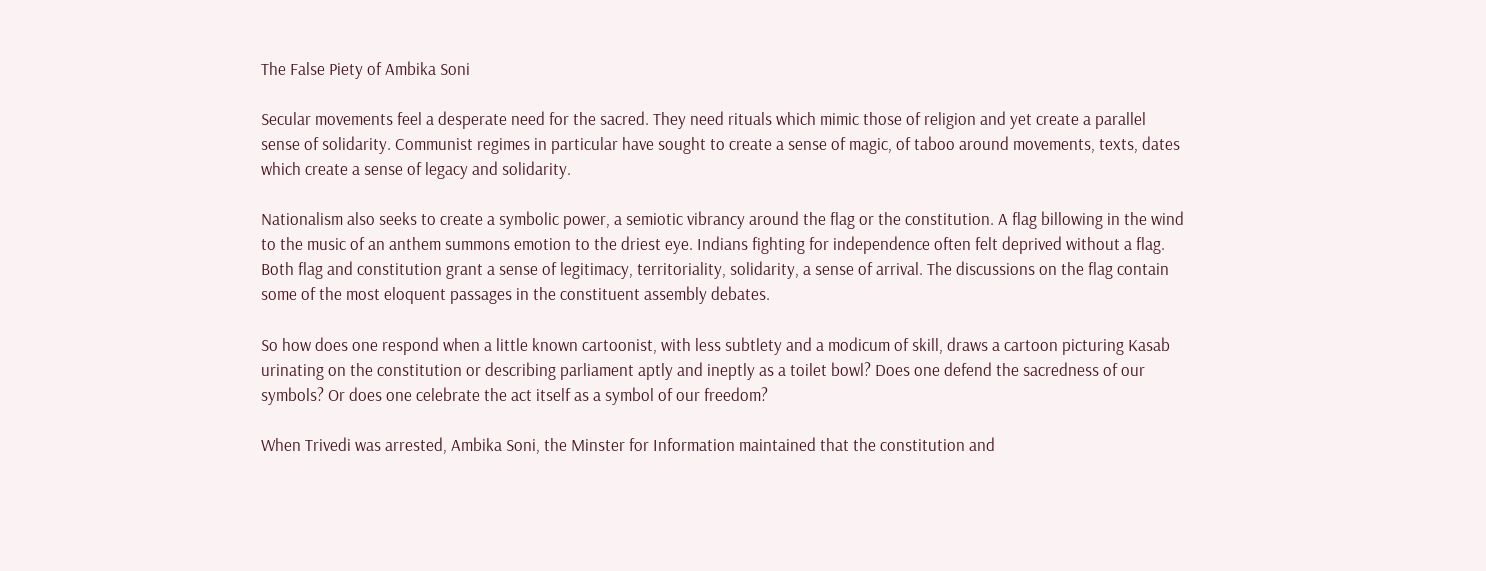The False Piety of Ambika Soni

Secular movements feel a desperate need for the sacred. They need rituals which mimic those of religion and yet create a parallel sense of solidarity. Communist regimes in particular have sought to create a sense of magic, of taboo around movements, texts, dates which create a sense of legacy and solidarity.

Nationalism also seeks to create a symbolic power, a semiotic vibrancy around the flag or the constitution. A flag billowing in the wind to the music of an anthem summons emotion to the driest eye. Indians fighting for independence often felt deprived without a flag. Both flag and constitution grant a sense of legitimacy, territoriality, solidarity, a sense of arrival. The discussions on the flag contain some of the most eloquent passages in the constituent assembly debates.

So how does one respond when a little known cartoonist, with less subtlety and a modicum of skill, draws a cartoon picturing Kasab urinating on the constitution or describing parliament aptly and ineptly as a toilet bowl? Does one defend the sacredness of our symbols? Or does one celebrate the act itself as a symbol of our freedom?

When Trivedi was arrested, Ambika Soni, the Minster for Information maintained that the constitution and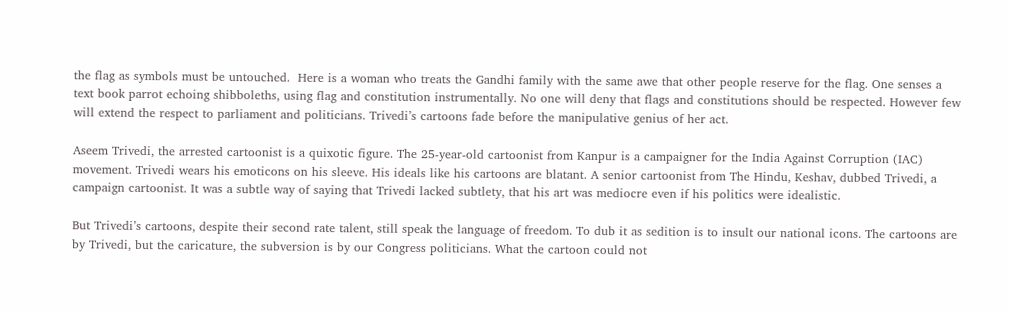the flag as symbols must be untouched.  Here is a woman who treats the Gandhi family with the same awe that other people reserve for the flag. One senses a text book parrot echoing shibboleths, using flag and constitution instrumentally. No one will deny that flags and constitutions should be respected. However few will extend the respect to parliament and politicians. Trivedi’s cartoons fade before the manipulative genius of her act.

Aseem Trivedi, the arrested cartoonist is a quixotic figure. The 25-year-old cartoonist from Kanpur is a campaigner for the India Against Corruption (IAC) movement. Trivedi wears his emoticons on his sleeve. His ideals like his cartoons are blatant. A senior cartoonist from The Hindu, Keshav, dubbed Trivedi, a campaign cartoonist. It was a subtle way of saying that Trivedi lacked subtlety, that his art was mediocre even if his politics were idealistic.

But Trivedi’s cartoons, despite their second rate talent, still speak the language of freedom. To dub it as sedition is to insult our national icons. The cartoons are by Trivedi, but the caricature, the subversion is by our Congress politicians. What the cartoon could not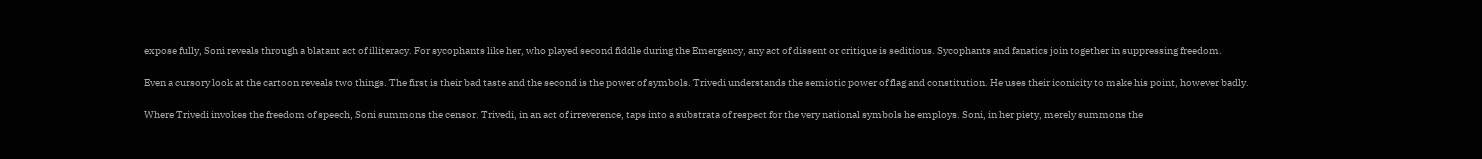expose fully, Soni reveals through a blatant act of illiteracy. For sycophants like her, who played second fiddle during the Emergency, any act of dissent or critique is seditious. Sycophants and fanatics join together in suppressing freedom.

Even a cursory look at the cartoon reveals two things. The first is their bad taste and the second is the power of symbols. Trivedi understands the semiotic power of flag and constitution. He uses their iconicity to make his point, however badly.

Where Trivedi invokes the freedom of speech, Soni summons the censor. Trivedi, in an act of irreverence, taps into a substrata of respect for the very national symbols he employs. Soni, in her piety, merely summons the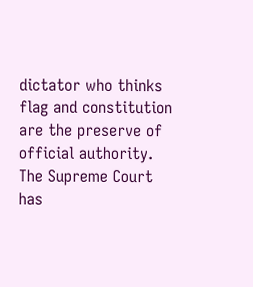dictator who thinks flag and constitution are the preserve of official authority. The Supreme Court has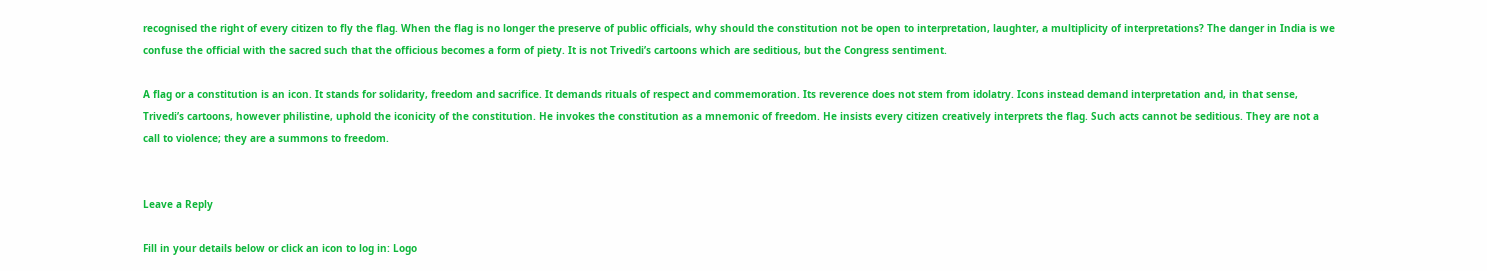recognised the right of every citizen to fly the flag. When the flag is no longer the preserve of public officials, why should the constitution not be open to interpretation, laughter, a multiplicity of interpretations? The danger in India is we confuse the official with the sacred such that the officious becomes a form of piety. It is not Trivedi’s cartoons which are seditious, but the Congress sentiment.

A flag or a constitution is an icon. It stands for solidarity, freedom and sacrifice. It demands rituals of respect and commemoration. Its reverence does not stem from idolatry. Icons instead demand interpretation and, in that sense, Trivedi’s cartoons, however philistine, uphold the iconicity of the constitution. He invokes the constitution as a mnemonic of freedom. He insists every citizen creatively interprets the flag. Such acts cannot be seditious. They are not a call to violence; they are a summons to freedom.


Leave a Reply

Fill in your details below or click an icon to log in: Logo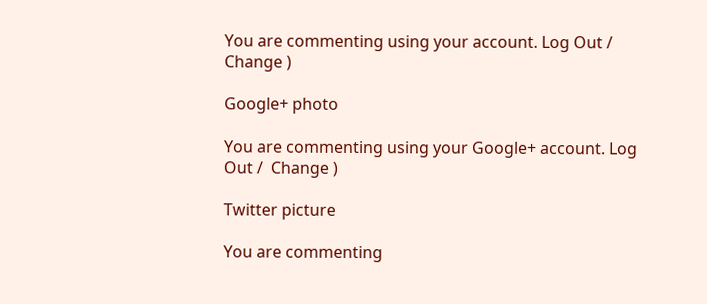You are commenting using your account. Log Out /  Change )

Google+ photo

You are commenting using your Google+ account. Log Out /  Change )

Twitter picture

You are commenting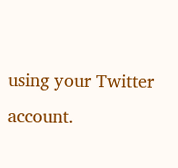using your Twitter account.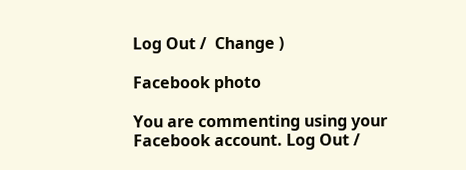Log Out /  Change )

Facebook photo

You are commenting using your Facebook account. Log Out /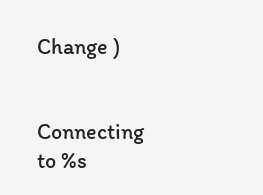Change )


Connecting to %s